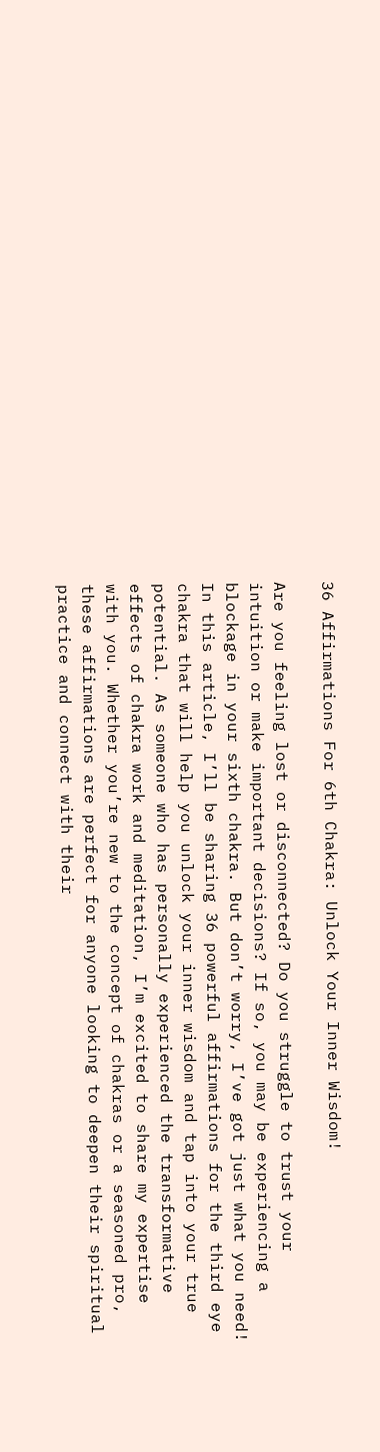36 Affirmations For 6th Chakra: Unlock Your Inner Wisdom!

Are you feeling lost or disconnected? Do you struggle to trust your intuition or make important decisions? If so, you may be experiencing a blockage in your sixth chakra. But don’t worry, I’ve got just what you need! In this article, I’ll be sharing 36 powerful affirmations for the third eye chakra that will help you unlock your inner wisdom and tap into your true potential. As someone who has personally experienced the transformative effects of chakra work and meditation, I’m excited to share my expertise with you. Whether you’re new to the concept of chakras or a seasoned pro, these affirmations are perfect for anyone looking to deepen their spiritual practice and connect with their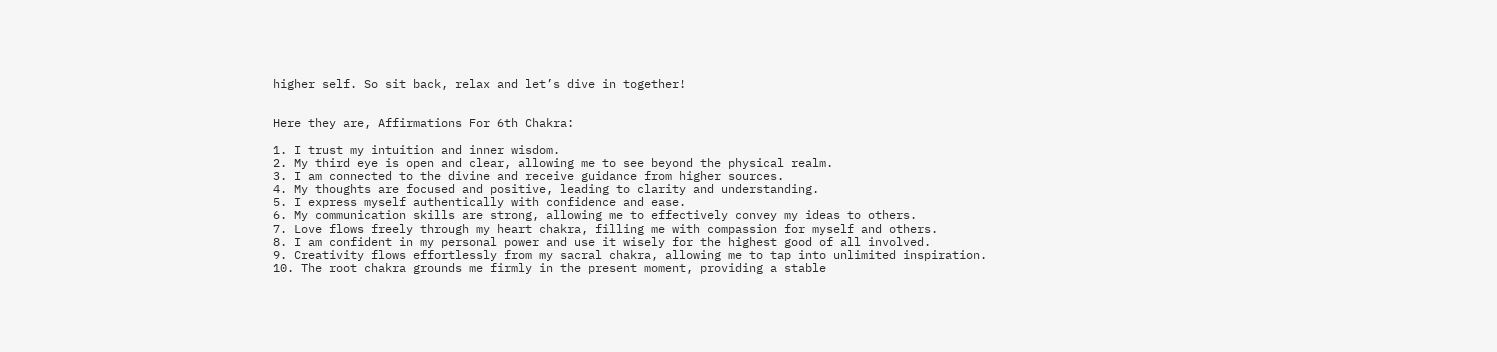higher self. So sit back, relax and let’s dive in together!


Here they are, Affirmations For 6th Chakra:

1. I trust my intuition and inner wisdom.
2. My third eye is open and clear, allowing me to see beyond the physical realm.
3. I am connected to the divine and receive guidance from higher sources.
4. My thoughts are focused and positive, leading to clarity and understanding.
5. I express myself authentically with confidence and ease.
6. My communication skills are strong, allowing me to effectively convey my ideas to others.
7. Love flows freely through my heart chakra, filling me with compassion for myself and others.
8. I am confident in my personal power and use it wisely for the highest good of all involved.
9. Creativity flows effortlessly from my sacral chakra, allowing me to tap into unlimited inspiration.
10. The root chakra grounds me firmly in the present moment, providing a stable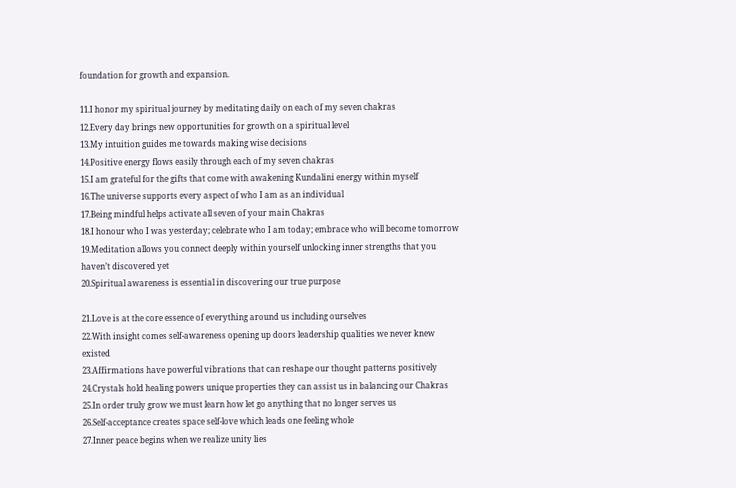foundation for growth and expansion.

11.I honor my spiritual journey by meditating daily on each of my seven chakras
12.Every day brings new opportunities for growth on a spiritual level
13.My intuition guides me towards making wise decisions
14.Positive energy flows easily through each of my seven chakras
15.I am grateful for the gifts that come with awakening Kundalini energy within myself
16.The universe supports every aspect of who I am as an individual
17.Being mindful helps activate all seven of your main Chakras
18.I honour who I was yesterday; celebrate who I am today; embrace who will become tomorrow
19.Meditation allows you connect deeply within yourself unlocking inner strengths that you haven’t discovered yet
20.Spiritual awareness is essential in discovering our true purpose

21.Love is at the core essence of everything around us including ourselves
22.With insight comes self-awareness opening up doors leadership qualities we never knew existed
23.Affirmations have powerful vibrations that can reshape our thought patterns positively
24.Crystals hold healing powers unique properties they can assist us in balancing our Chakras
25.In order truly grow we must learn how let go anything that no longer serves us
26.Self-acceptance creates space self-love which leads one feeling whole
27.Inner peace begins when we realize unity lies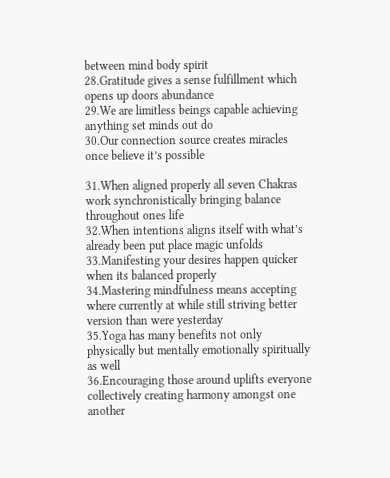between mind body spirit
28.Gratitude gives a sense fulfillment which opens up doors abundance
29.We are limitless beings capable achieving anything set minds out do
30.Our connection source creates miracles once believe it’s possible

31.When aligned properly all seven Chakras work synchronistically bringing balance throughout ones life
32.When intentions aligns itself with what’s already been put place magic unfolds
33.Manifesting your desires happen quicker when its balanced properly
34.Mastering mindfulness means accepting where currently at while still striving better version than were yesterday
35.Yoga has many benefits not only physically but mentally emotionally spiritually as well
36.Encouraging those around uplifts everyone collectively creating harmony amongst one another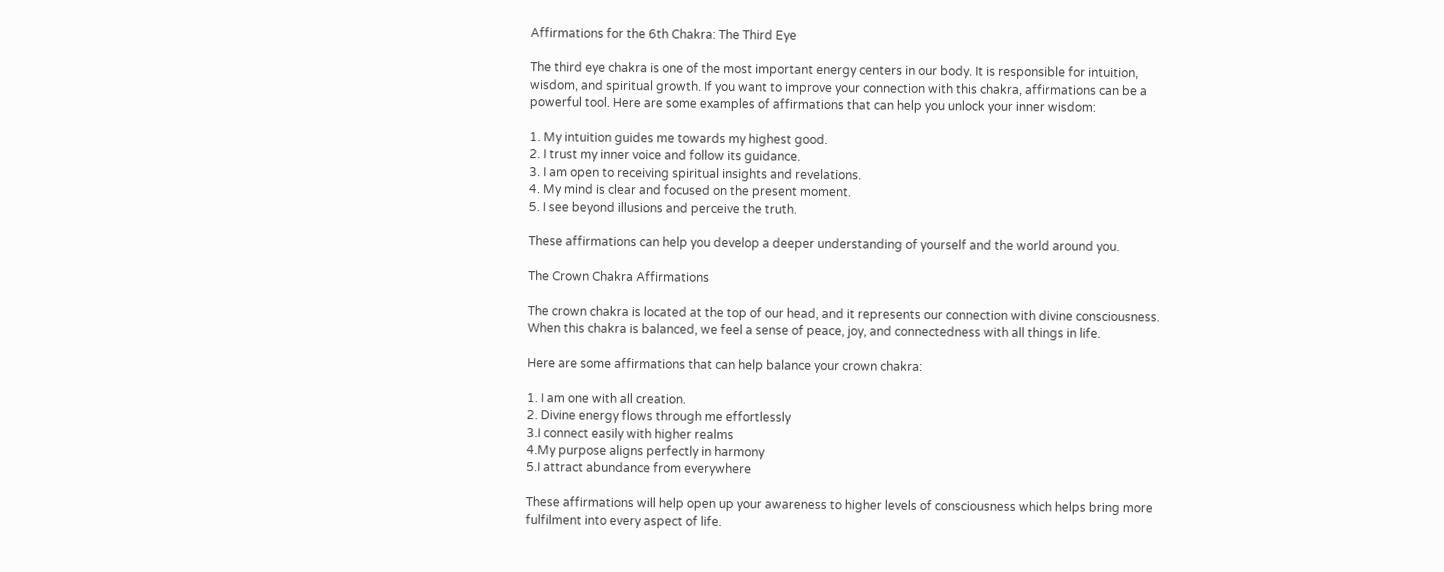Affirmations for the 6th Chakra: The Third Eye

The third eye chakra is one of the most important energy centers in our body. It is responsible for intuition, wisdom, and spiritual growth. If you want to improve your connection with this chakra, affirmations can be a powerful tool. Here are some examples of affirmations that can help you unlock your inner wisdom:

1. My intuition guides me towards my highest good.
2. I trust my inner voice and follow its guidance.
3. I am open to receiving spiritual insights and revelations.
4. My mind is clear and focused on the present moment.
5. I see beyond illusions and perceive the truth.

These affirmations can help you develop a deeper understanding of yourself and the world around you.

The Crown Chakra Affirmations

The crown chakra is located at the top of our head, and it represents our connection with divine consciousness. When this chakra is balanced, we feel a sense of peace, joy, and connectedness with all things in life.

Here are some affirmations that can help balance your crown chakra:

1. I am one with all creation.
2. Divine energy flows through me effortlessly
3.I connect easily with higher realms
4.My purpose aligns perfectly in harmony
5.I attract abundance from everywhere

These affirmations will help open up your awareness to higher levels of consciousness which helps bring more fulfilment into every aspect of life.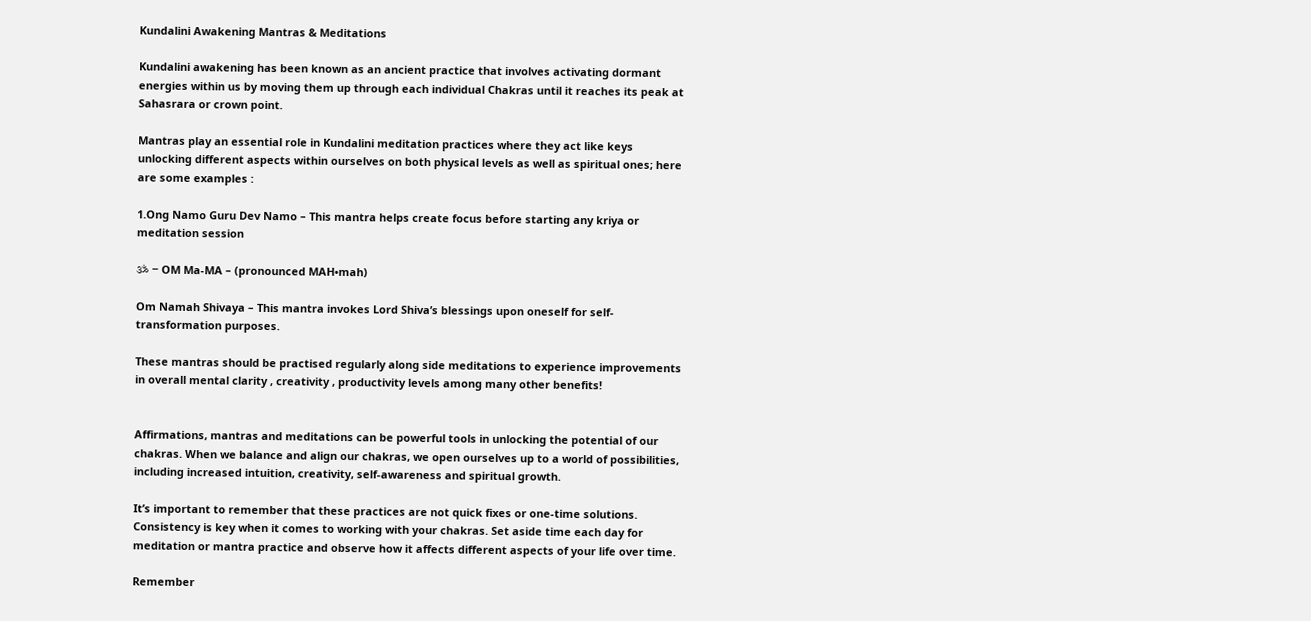Kundalini Awakening Mantras & Meditations

Kundalini awakening has been known as an ancient practice that involves activating dormant energies within us by moving them up through each individual Chakras until it reaches its peak at Sahasrara or crown point.

Mantras play an essential role in Kundalini meditation practices where they act like keys unlocking different aspects within ourselves on both physical levels as well as spiritual ones; here are some examples :

1.Ong Namo Guru Dev Namo – This mantra helps create focus before starting any kriya or meditation session

ॐ – OM Ma-MA – (pronounced MAH•mah)

Om Namah Shivaya – This mantra invokes Lord Shiva’s blessings upon oneself for self-transformation purposes.

These mantras should be practised regularly along side meditations to experience improvements in overall mental clarity , creativity , productivity levels among many other benefits!


Affirmations, mantras and meditations can be powerful tools in unlocking the potential of our chakras. When we balance and align our chakras, we open ourselves up to a world of possibilities, including increased intuition, creativity, self-awareness and spiritual growth.

It’s important to remember that these practices are not quick fixes or one-time solutions. Consistency is key when it comes to working with your chakras. Set aside time each day for meditation or mantra practice and observe how it affects different aspects of your life over time.

Remember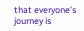that everyone’s journey is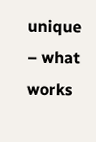unique – what works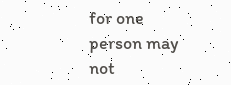for one person may not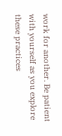work for another. Be patient with yourself as you explore these practices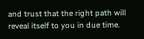and trust that the right path will reveal itself to you in due time.